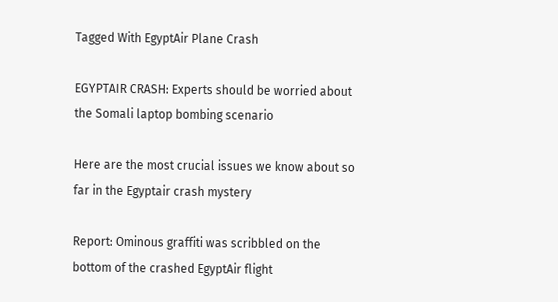Tagged With EgyptAir Plane Crash

EGYPTAIR CRASH: Experts should be worried about the Somali laptop bombing scenario

Here are the most crucial issues we know about so far in the Egyptair crash mystery

Report: Ominous graffiti was scribbled on the bottom of the crashed EgyptAir flight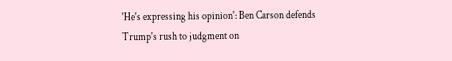'He's expressing his opinion': Ben Carson defends Trump's rush to judgment on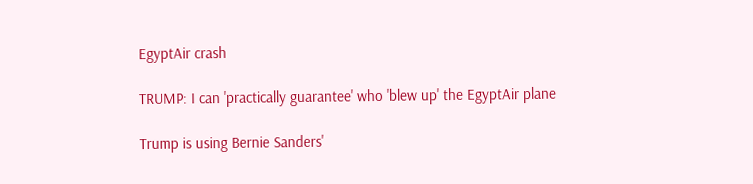EgyptAir crash

TRUMP: I can 'practically guarantee' who 'blew up' the EgyptAir plane

Trump is using Bernie Sanders'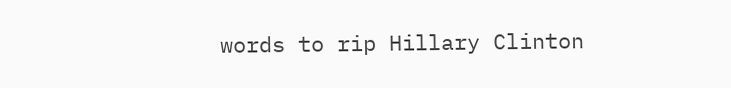words to rip Hillary Clinton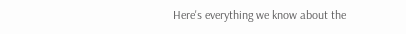Here's everything we know about the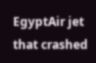EgyptAir jet that crashed